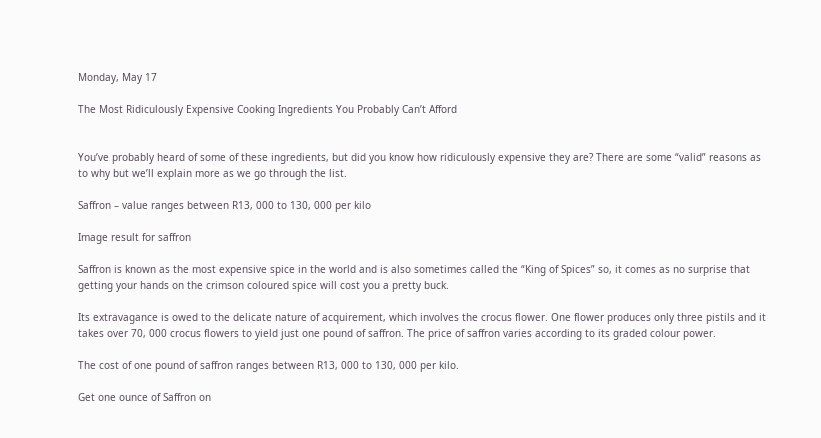Monday, May 17

The Most Ridiculously Expensive Cooking Ingredients You Probably Can’t Afford


You’ve probably heard of some of these ingredients, but did you know how ridiculously expensive they are? There are some “valid” reasons as to why but we’ll explain more as we go through the list.

Saffron – value ranges between R13, 000 to 130, 000 per kilo

Image result for saffron

Saffron is known as the most expensive spice in the world and is also sometimes called the “King of Spices” so, it comes as no surprise that getting your hands on the crimson coloured spice will cost you a pretty buck.

Its extravagance is owed to the delicate nature of acquirement, which involves the crocus flower. One flower produces only three pistils and it takes over 70, 000 crocus flowers to yield just one pound of saffron. The price of saffron varies according to its graded colour power.

The cost of one pound of saffron ranges between R13, 000 to 130, 000 per kilo.

Get one ounce of Saffron on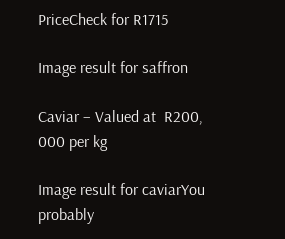PriceCheck for R1715

Image result for saffron

Caviar – Valued at  R200, 000 per kg

Image result for caviarYou probably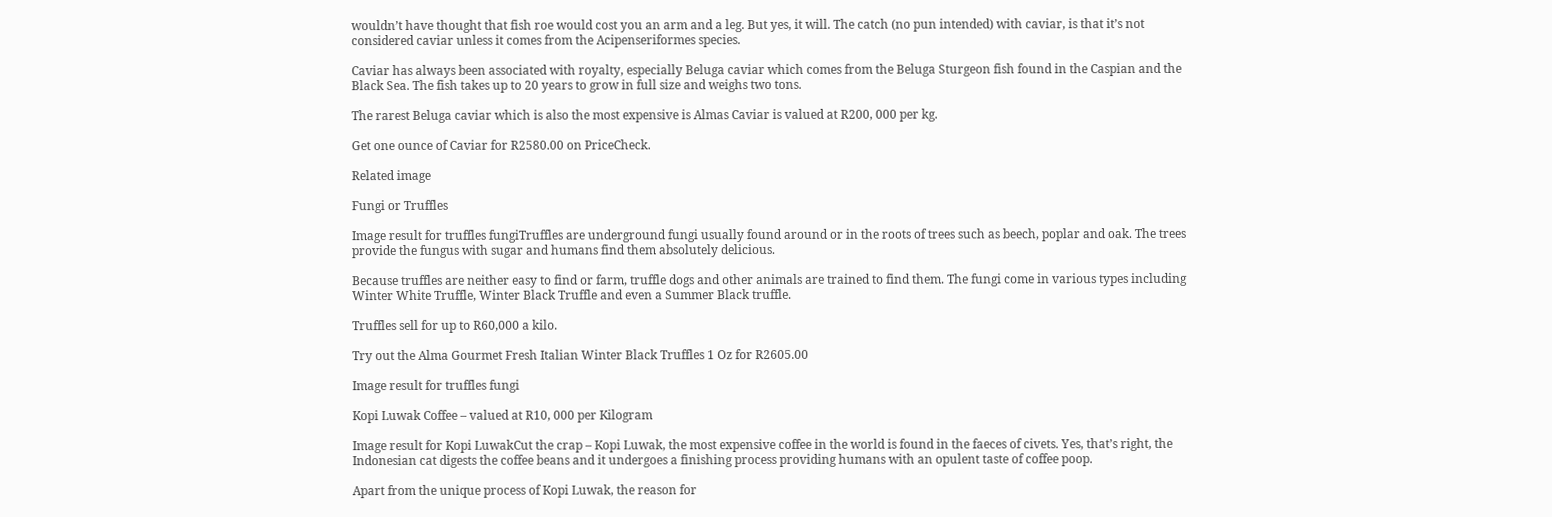wouldn’t have thought that fish roe would cost you an arm and a leg. But yes, it will. The catch (no pun intended) with caviar, is that it’s not considered caviar unless it comes from the Acipenseriformes species.

Caviar has always been associated with royalty, especially Beluga caviar which comes from the Beluga Sturgeon fish found in the Caspian and the Black Sea. The fish takes up to 20 years to grow in full size and weighs two tons.

The rarest Beluga caviar which is also the most expensive is Almas Caviar is valued at R200, 000 per kg.

Get one ounce of Caviar for R2580.00 on PriceCheck.

Related image

Fungi or Truffles

Image result for truffles fungiTruffles are underground fungi usually found around or in the roots of trees such as beech, poplar and oak. The trees provide the fungus with sugar and humans find them absolutely delicious.

Because truffles are neither easy to find or farm, truffle dogs and other animals are trained to find them. The fungi come in various types including Winter White Truffle, Winter Black Truffle and even a Summer Black truffle.

Truffles sell for up to R60,000 a kilo.

Try out the Alma Gourmet Fresh Italian Winter Black Truffles 1 Oz for R2605.00

Image result for truffles fungi

Kopi Luwak Coffee – valued at R10, 000 per Kilogram

Image result for Kopi LuwakCut the crap – Kopi Luwak, the most expensive coffee in the world is found in the faeces of civets. Yes, that’s right, the Indonesian cat digests the coffee beans and it undergoes a finishing process providing humans with an opulent taste of coffee poop.

Apart from the unique process of Kopi Luwak, the reason for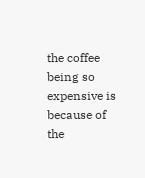the coffee being so expensive is because of the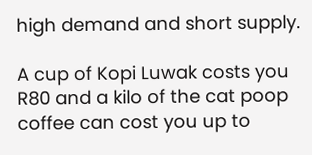high demand and short supply.

A cup of Kopi Luwak costs you R80 and a kilo of the cat poop coffee can cost you up to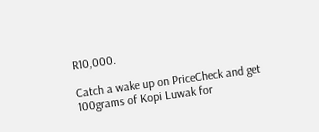R10,000.

Catch a wake up on PriceCheck and get 100grams of Kopi Luwak for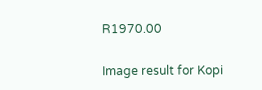R1970.00

Image result for Kopi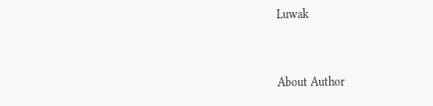Luwak


About Author